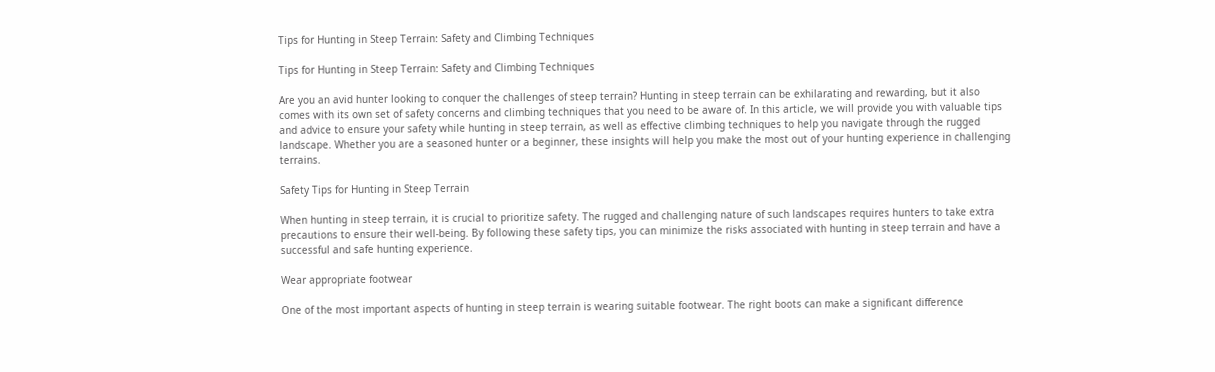Tips for Hunting in Steep Terrain: Safety and Climbing Techniques

Tips for Hunting in Steep Terrain: Safety and Climbing Techniques

Are you an avid hunter looking to conquer the challenges of steep terrain? Hunting in steep terrain can be exhilarating and rewarding, but it also comes with its own set of safety concerns and climbing techniques that you need to be aware of. In this article, we will provide you with valuable tips and advice to ensure your safety while hunting in steep terrain, as well as effective climbing techniques to help you navigate through the rugged landscape. Whether you are a seasoned hunter or a beginner, these insights will help you make the most out of your hunting experience in challenging terrains.

Safety Tips for Hunting in Steep Terrain

When hunting in steep terrain, it is crucial to prioritize safety. The rugged and challenging nature of such landscapes requires hunters to take extra precautions to ensure their well-being. By following these safety tips, you can minimize the risks associated with hunting in steep terrain and have a successful and safe hunting experience.

Wear appropriate footwear

One of the most important aspects of hunting in steep terrain is wearing suitable footwear. The right boots can make a significant difference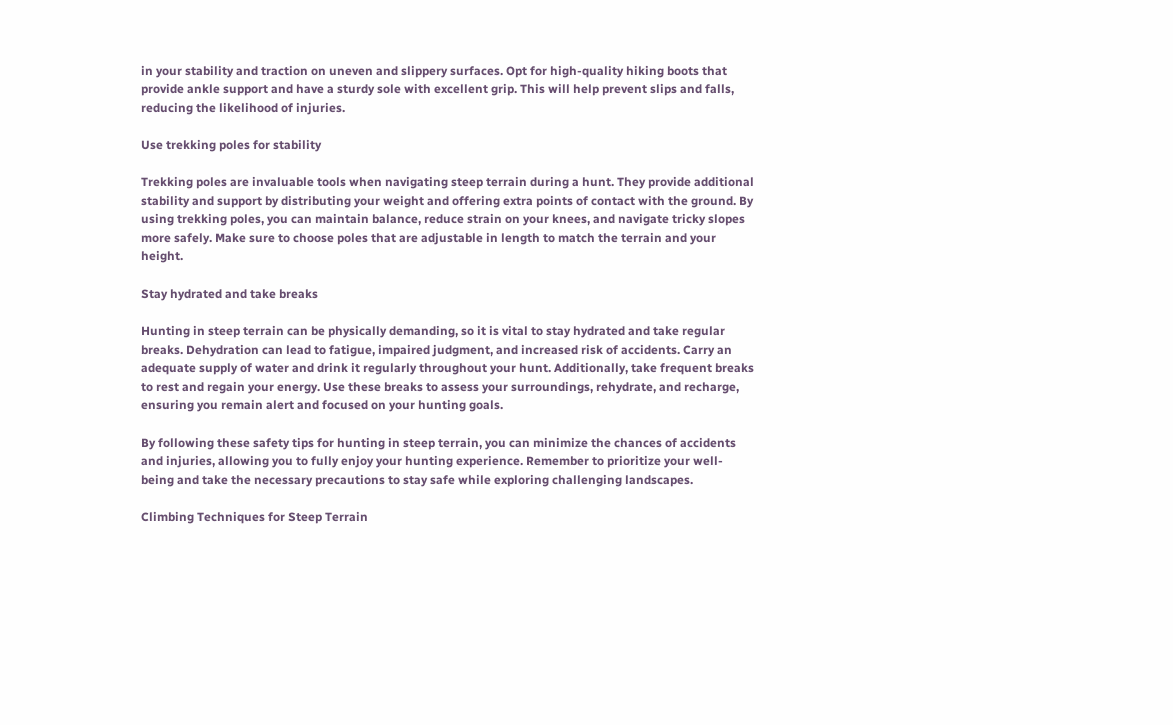in your stability and traction on uneven and slippery surfaces. Opt for high-quality hiking boots that provide ankle support and have a sturdy sole with excellent grip. This will help prevent slips and falls, reducing the likelihood of injuries.

Use trekking poles for stability

Trekking poles are invaluable tools when navigating steep terrain during a hunt. They provide additional stability and support by distributing your weight and offering extra points of contact with the ground. By using trekking poles, you can maintain balance, reduce strain on your knees, and navigate tricky slopes more safely. Make sure to choose poles that are adjustable in length to match the terrain and your height.

Stay hydrated and take breaks

Hunting in steep terrain can be physically demanding, so it is vital to stay hydrated and take regular breaks. Dehydration can lead to fatigue, impaired judgment, and increased risk of accidents. Carry an adequate supply of water and drink it regularly throughout your hunt. Additionally, take frequent breaks to rest and regain your energy. Use these breaks to assess your surroundings, rehydrate, and recharge, ensuring you remain alert and focused on your hunting goals.

By following these safety tips for hunting in steep terrain, you can minimize the chances of accidents and injuries, allowing you to fully enjoy your hunting experience. Remember to prioritize your well-being and take the necessary precautions to stay safe while exploring challenging landscapes.

Climbing Techniques for Steep Terrain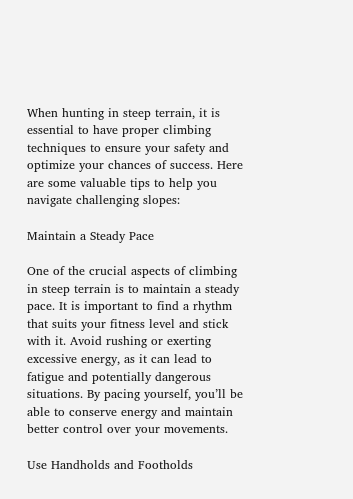When hunting in steep terrain, it is essential to have proper climbing techniques to ensure your safety and optimize your chances of success. Here are some valuable tips to help you navigate challenging slopes:

Maintain a Steady Pace

One of the crucial aspects of climbing in steep terrain is to maintain a steady pace. It is important to find a rhythm that suits your fitness level and stick with it. Avoid rushing or exerting excessive energy, as it can lead to fatigue and potentially dangerous situations. By pacing yourself, you’ll be able to conserve energy and maintain better control over your movements.

Use Handholds and Footholds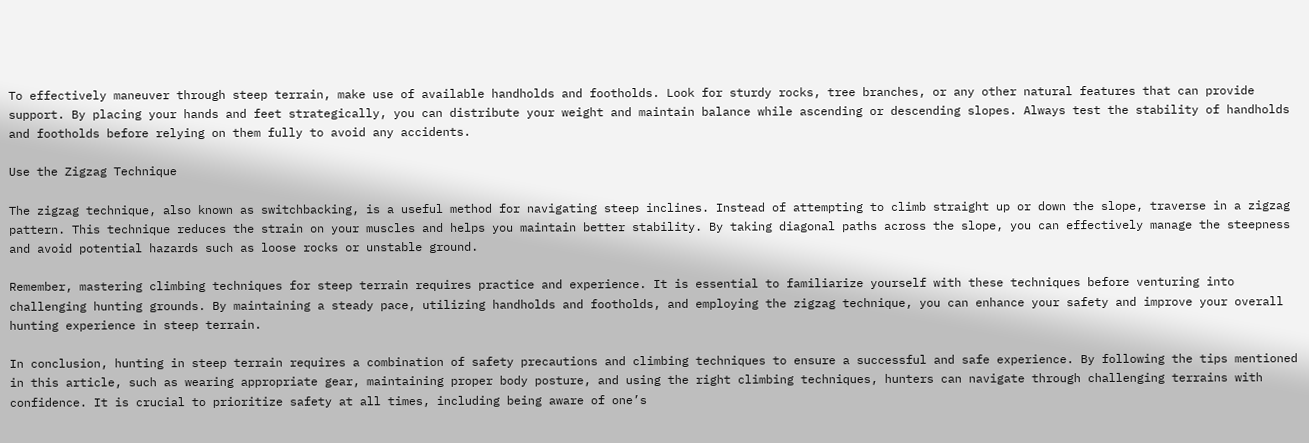To effectively maneuver through steep terrain, make use of available handholds and footholds. Look for sturdy rocks, tree branches, or any other natural features that can provide support. By placing your hands and feet strategically, you can distribute your weight and maintain balance while ascending or descending slopes. Always test the stability of handholds and footholds before relying on them fully to avoid any accidents.

Use the Zigzag Technique

The zigzag technique, also known as switchbacking, is a useful method for navigating steep inclines. Instead of attempting to climb straight up or down the slope, traverse in a zigzag pattern. This technique reduces the strain on your muscles and helps you maintain better stability. By taking diagonal paths across the slope, you can effectively manage the steepness and avoid potential hazards such as loose rocks or unstable ground.

Remember, mastering climbing techniques for steep terrain requires practice and experience. It is essential to familiarize yourself with these techniques before venturing into challenging hunting grounds. By maintaining a steady pace, utilizing handholds and footholds, and employing the zigzag technique, you can enhance your safety and improve your overall hunting experience in steep terrain.

In conclusion, hunting in steep terrain requires a combination of safety precautions and climbing techniques to ensure a successful and safe experience. By following the tips mentioned in this article, such as wearing appropriate gear, maintaining proper body posture, and using the right climbing techniques, hunters can navigate through challenging terrains with confidence. It is crucial to prioritize safety at all times, including being aware of one’s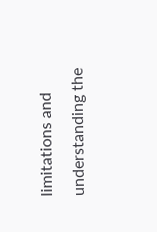limitations and understanding the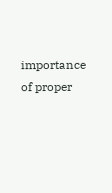importance of proper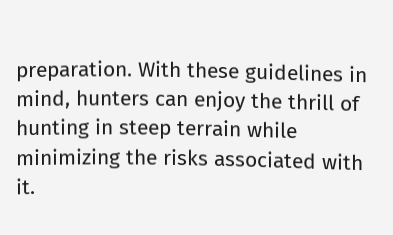preparation. With these guidelines in mind, hunters can enjoy the thrill of hunting in steep terrain while minimizing the risks associated with it.